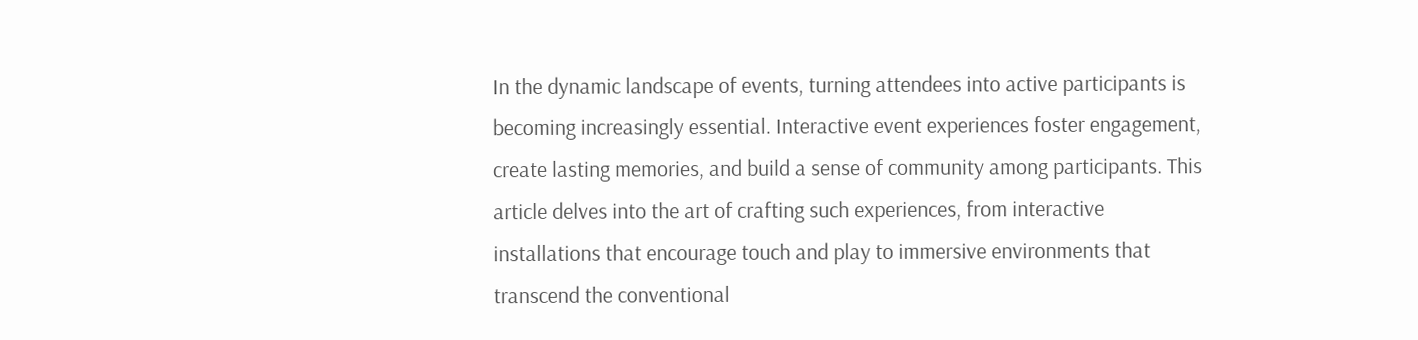In the dynamic landscape of events, turning attendees into active participants is becoming increasingly essential. Interactive event experiences foster engagement, create lasting memories, and build a sense of community among participants. This article delves into the art of crafting such experiences, from interactive installations that encourage touch and play to immersive environments that transcend the conventional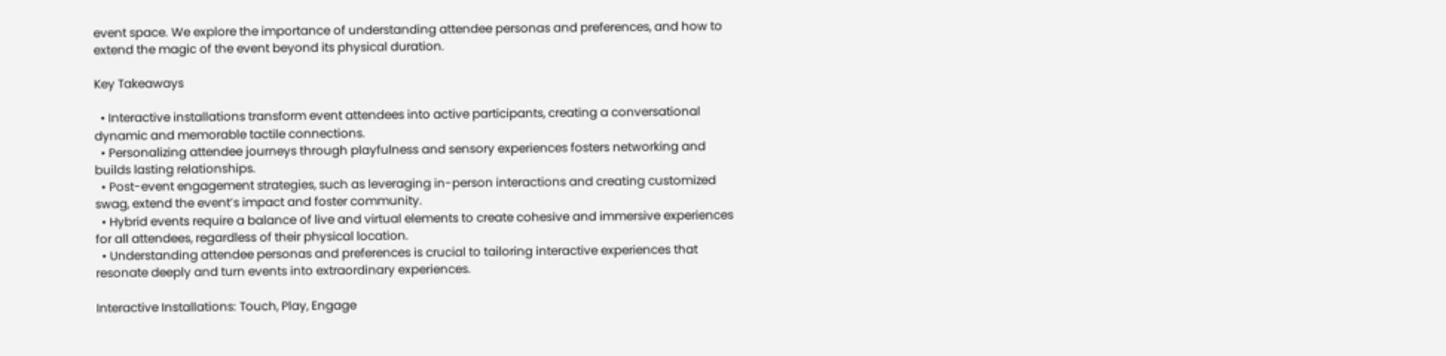event space. We explore the importance of understanding attendee personas and preferences, and how to extend the magic of the event beyond its physical duration.

Key Takeaways

  • Interactive installations transform event attendees into active participants, creating a conversational dynamic and memorable tactile connections.
  • Personalizing attendee journeys through playfulness and sensory experiences fosters networking and builds lasting relationships.
  • Post-event engagement strategies, such as leveraging in-person interactions and creating customized swag, extend the event’s impact and foster community.
  • Hybrid events require a balance of live and virtual elements to create cohesive and immersive experiences for all attendees, regardless of their physical location.
  • Understanding attendee personas and preferences is crucial to tailoring interactive experiences that resonate deeply and turn events into extraordinary experiences.

Interactive Installations: Touch, Play, Engage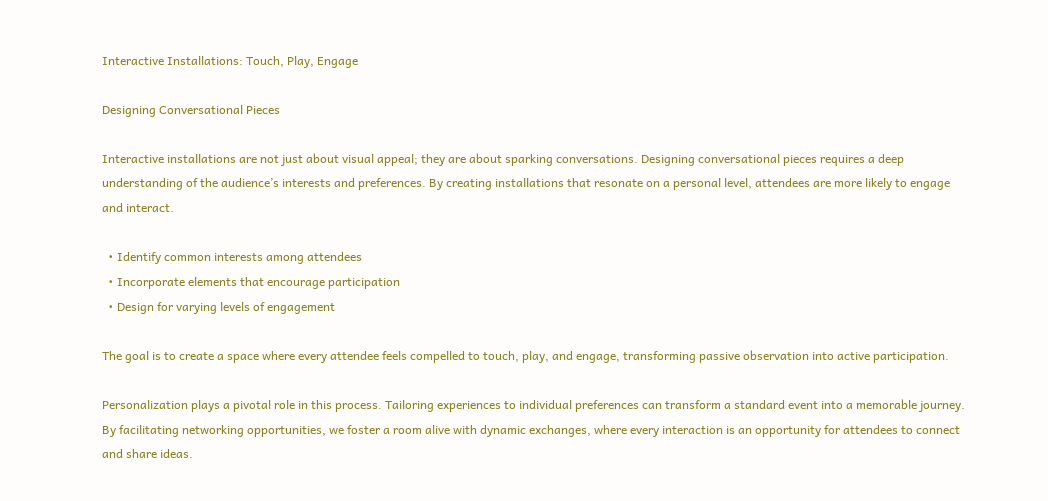Interactive Installations: Touch, Play, Engage

Designing Conversational Pieces

Interactive installations are not just about visual appeal; they are about sparking conversations. Designing conversational pieces requires a deep understanding of the audience’s interests and preferences. By creating installations that resonate on a personal level, attendees are more likely to engage and interact.

  • Identify common interests among attendees
  • Incorporate elements that encourage participation
  • Design for varying levels of engagement

The goal is to create a space where every attendee feels compelled to touch, play, and engage, transforming passive observation into active participation.

Personalization plays a pivotal role in this process. Tailoring experiences to individual preferences can transform a standard event into a memorable journey. By facilitating networking opportunities, we foster a room alive with dynamic exchanges, where every interaction is an opportunity for attendees to connect and share ideas.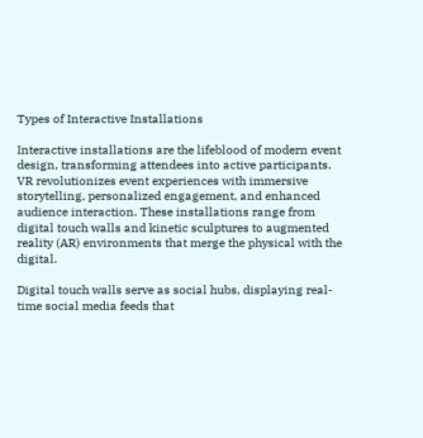Types of Interactive Installations

Interactive installations are the lifeblood of modern event design, transforming attendees into active participants. VR revolutionizes event experiences with immersive storytelling, personalized engagement, and enhanced audience interaction. These installations range from digital touch walls and kinetic sculptures to augmented reality (AR) environments that merge the physical with the digital.

Digital touch walls serve as social hubs, displaying real-time social media feeds that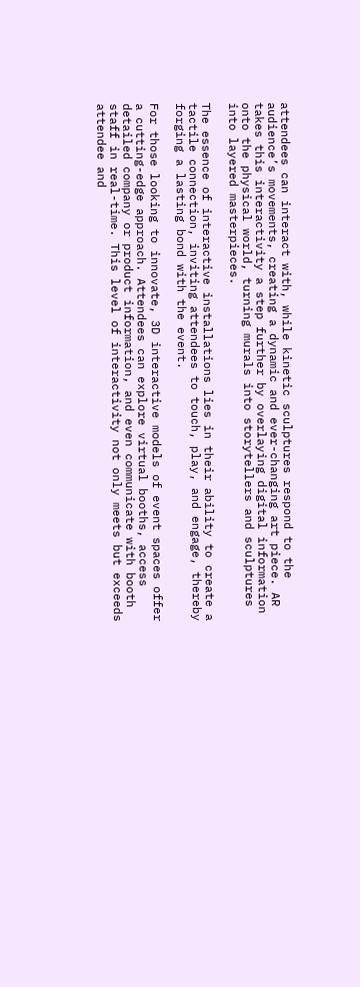attendees can interact with, while kinetic sculptures respond to the audience’s movements, creating a dynamic and ever-changing art piece. AR takes this interactivity a step further by overlaying digital information onto the physical world, turning murals into storytellers and sculptures into layered masterpieces.

The essence of interactive installations lies in their ability to create a tactile connection, inviting attendees to touch, play, and engage, thereby forging a lasting bond with the event.

For those looking to innovate, 3D interactive models of event spaces offer a cutting-edge approach. Attendees can explore virtual booths, access detailed company or product information, and even communicate with booth staff in real-time. This level of interactivity not only meets but exceeds attendee and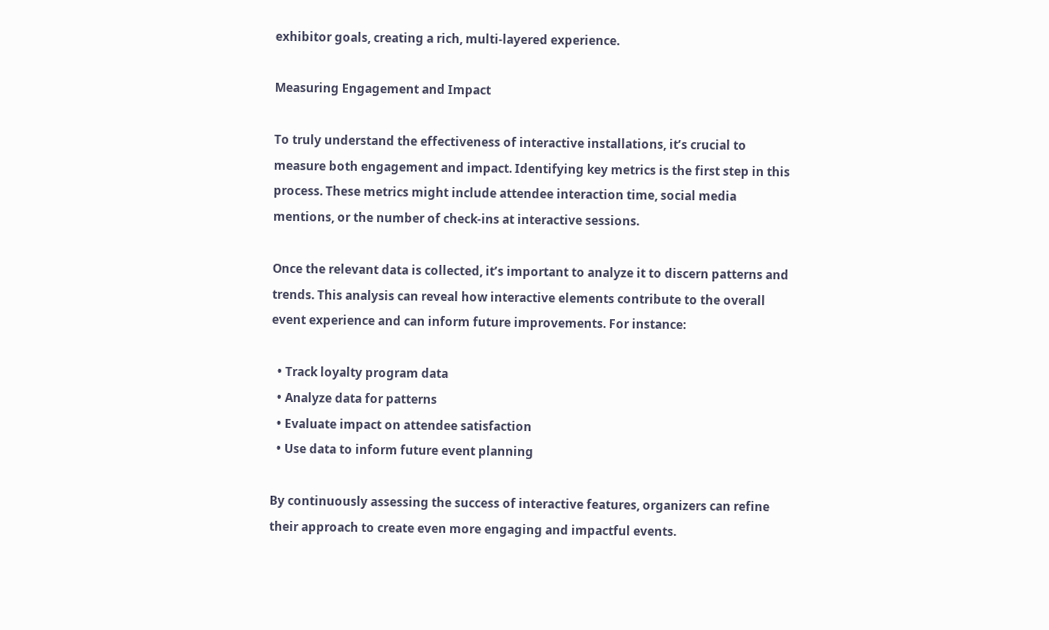exhibitor goals, creating a rich, multi-layered experience.

Measuring Engagement and Impact

To truly understand the effectiveness of interactive installations, it’s crucial to measure both engagement and impact. Identifying key metrics is the first step in this process. These metrics might include attendee interaction time, social media mentions, or the number of check-ins at interactive sessions.

Once the relevant data is collected, it’s important to analyze it to discern patterns and trends. This analysis can reveal how interactive elements contribute to the overall event experience and can inform future improvements. For instance:

  • Track loyalty program data
  • Analyze data for patterns
  • Evaluate impact on attendee satisfaction
  • Use data to inform future event planning

By continuously assessing the success of interactive features, organizers can refine their approach to create even more engaging and impactful events.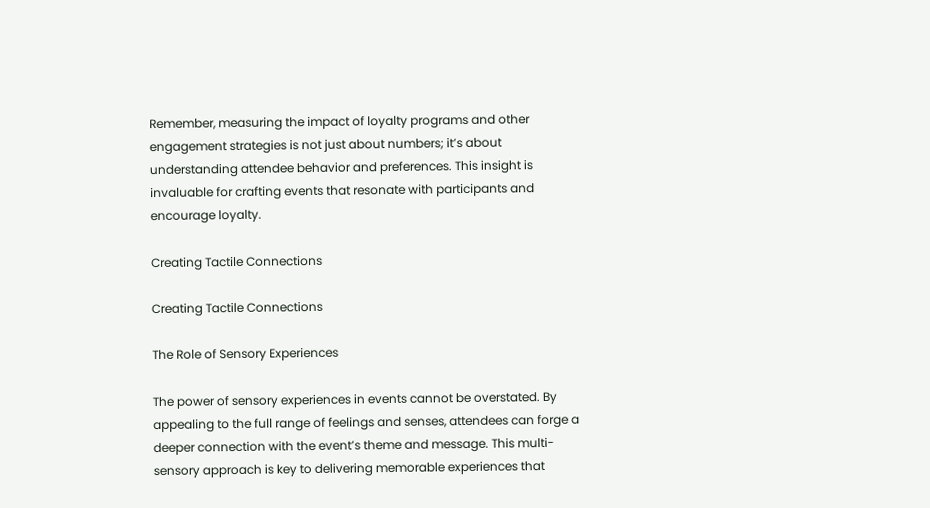Remember, measuring the impact of loyalty programs and other engagement strategies is not just about numbers; it’s about understanding attendee behavior and preferences. This insight is invaluable for crafting events that resonate with participants and encourage loyalty.

Creating Tactile Connections

Creating Tactile Connections

The Role of Sensory Experiences

The power of sensory experiences in events cannot be overstated. By appealing to the full range of feelings and senses, attendees can forge a deeper connection with the event’s theme and message. This multi-sensory approach is key to delivering memorable experiences that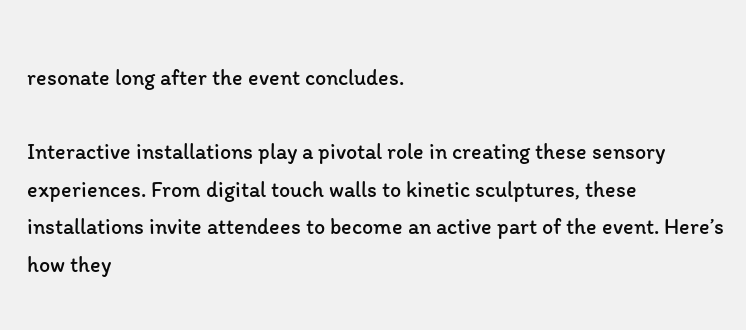resonate long after the event concludes.

Interactive installations play a pivotal role in creating these sensory experiences. From digital touch walls to kinetic sculptures, these installations invite attendees to become an active part of the event. Here’s how they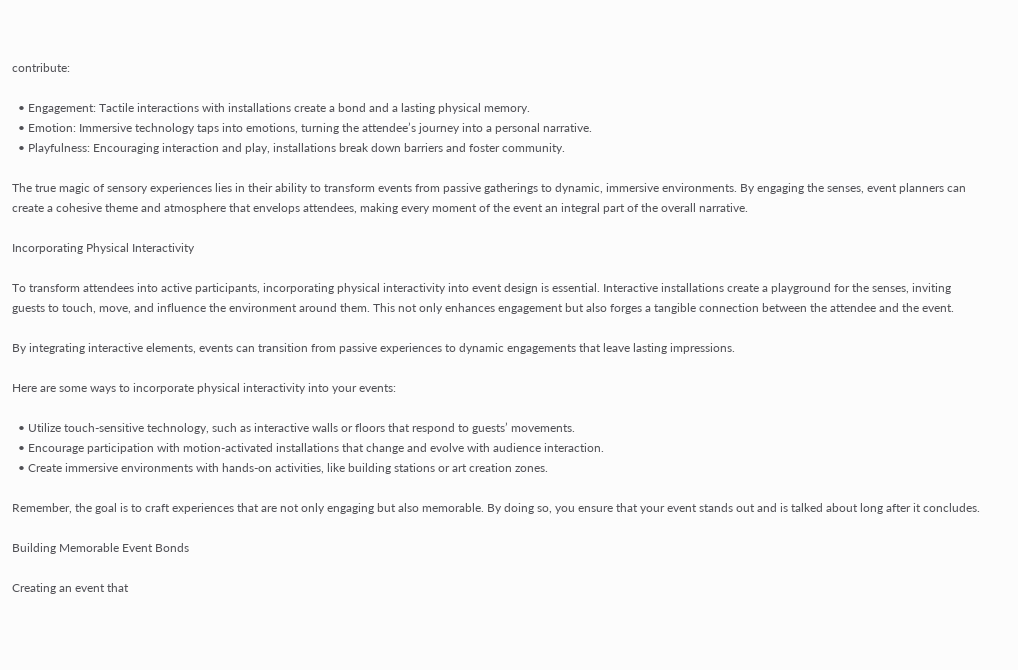contribute:

  • Engagement: Tactile interactions with installations create a bond and a lasting physical memory.
  • Emotion: Immersive technology taps into emotions, turning the attendee’s journey into a personal narrative.
  • Playfulness: Encouraging interaction and play, installations break down barriers and foster community.

The true magic of sensory experiences lies in their ability to transform events from passive gatherings to dynamic, immersive environments. By engaging the senses, event planners can create a cohesive theme and atmosphere that envelops attendees, making every moment of the event an integral part of the overall narrative.

Incorporating Physical Interactivity

To transform attendees into active participants, incorporating physical interactivity into event design is essential. Interactive installations create a playground for the senses, inviting guests to touch, move, and influence the environment around them. This not only enhances engagement but also forges a tangible connection between the attendee and the event.

By integrating interactive elements, events can transition from passive experiences to dynamic engagements that leave lasting impressions.

Here are some ways to incorporate physical interactivity into your events:

  • Utilize touch-sensitive technology, such as interactive walls or floors that respond to guests’ movements.
  • Encourage participation with motion-activated installations that change and evolve with audience interaction.
  • Create immersive environments with hands-on activities, like building stations or art creation zones.

Remember, the goal is to craft experiences that are not only engaging but also memorable. By doing so, you ensure that your event stands out and is talked about long after it concludes.

Building Memorable Event Bonds

Creating an event that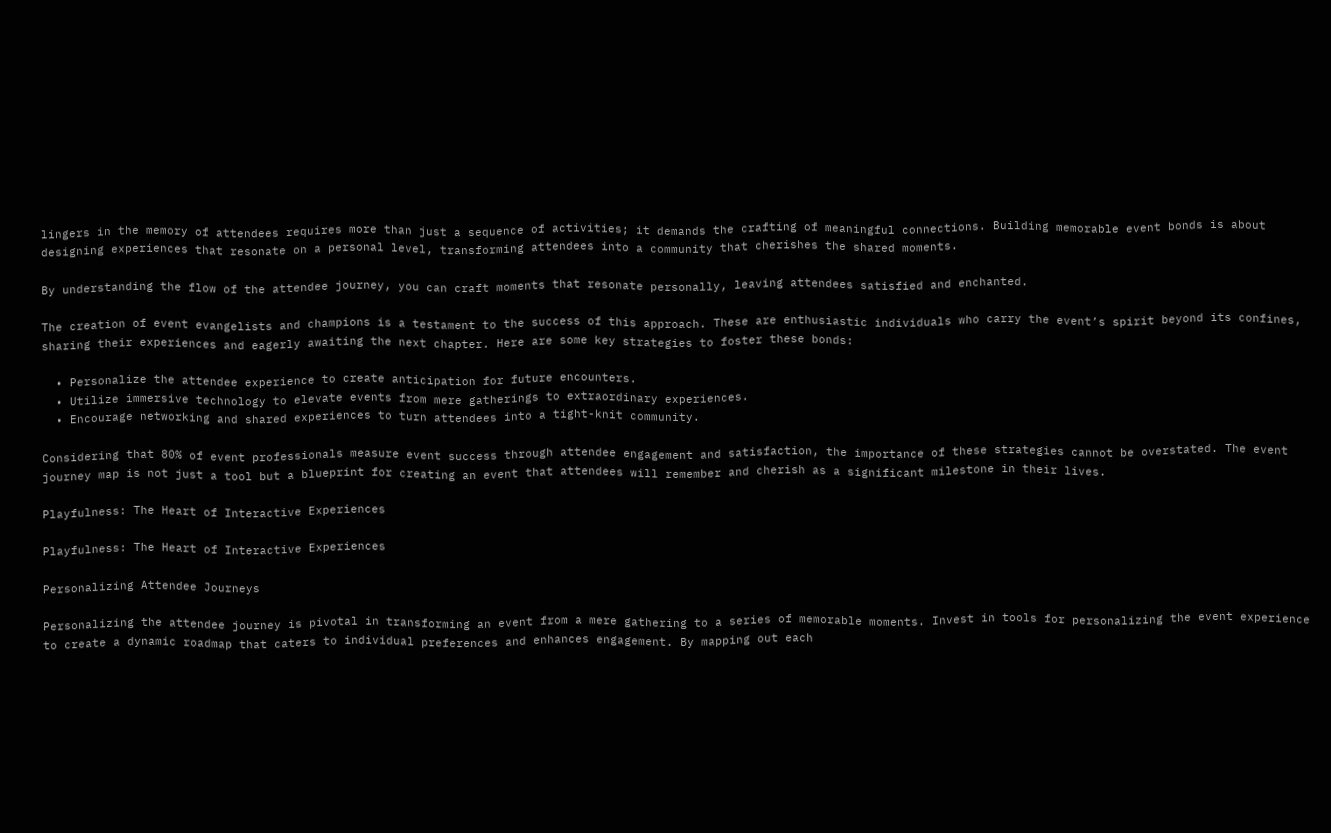lingers in the memory of attendees requires more than just a sequence of activities; it demands the crafting of meaningful connections. Building memorable event bonds is about designing experiences that resonate on a personal level, transforming attendees into a community that cherishes the shared moments.

By understanding the flow of the attendee journey, you can craft moments that resonate personally, leaving attendees satisfied and enchanted.

The creation of event evangelists and champions is a testament to the success of this approach. These are enthusiastic individuals who carry the event’s spirit beyond its confines, sharing their experiences and eagerly awaiting the next chapter. Here are some key strategies to foster these bonds:

  • Personalize the attendee experience to create anticipation for future encounters.
  • Utilize immersive technology to elevate events from mere gatherings to extraordinary experiences.
  • Encourage networking and shared experiences to turn attendees into a tight-knit community.

Considering that 80% of event professionals measure event success through attendee engagement and satisfaction, the importance of these strategies cannot be overstated. The event journey map is not just a tool but a blueprint for creating an event that attendees will remember and cherish as a significant milestone in their lives.

Playfulness: The Heart of Interactive Experiences

Playfulness: The Heart of Interactive Experiences

Personalizing Attendee Journeys

Personalizing the attendee journey is pivotal in transforming an event from a mere gathering to a series of memorable moments. Invest in tools for personalizing the event experience to create a dynamic roadmap that caters to individual preferences and enhances engagement. By mapping out each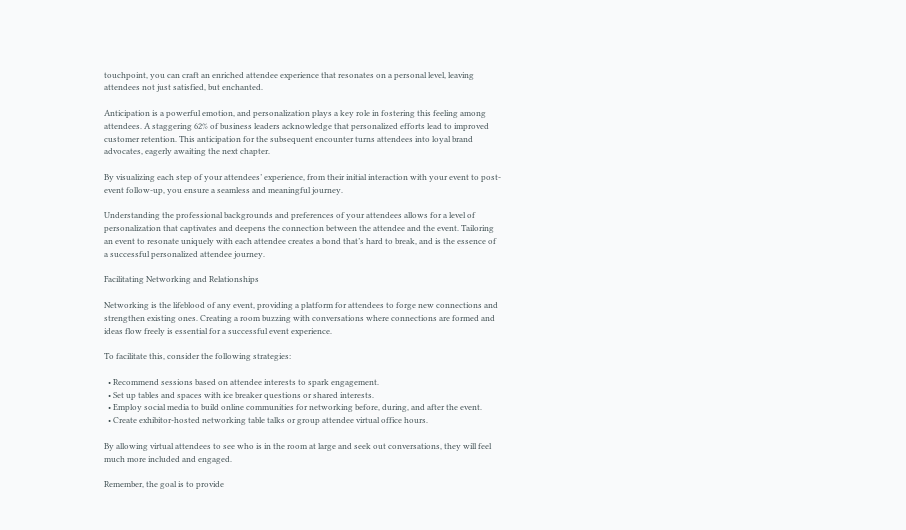touchpoint, you can craft an enriched attendee experience that resonates on a personal level, leaving attendees not just satisfied, but enchanted.

Anticipation is a powerful emotion, and personalization plays a key role in fostering this feeling among attendees. A staggering 62% of business leaders acknowledge that personalized efforts lead to improved customer retention. This anticipation for the subsequent encounter turns attendees into loyal brand advocates, eagerly awaiting the next chapter.

By visualizing each step of your attendees’ experience, from their initial interaction with your event to post-event follow-up, you ensure a seamless and meaningful journey.

Understanding the professional backgrounds and preferences of your attendees allows for a level of personalization that captivates and deepens the connection between the attendee and the event. Tailoring an event to resonate uniquely with each attendee creates a bond that’s hard to break, and is the essence of a successful personalized attendee journey.

Facilitating Networking and Relationships

Networking is the lifeblood of any event, providing a platform for attendees to forge new connections and strengthen existing ones. Creating a room buzzing with conversations where connections are formed and ideas flow freely is essential for a successful event experience.

To facilitate this, consider the following strategies:

  • Recommend sessions based on attendee interests to spark engagement.
  • Set up tables and spaces with ice breaker questions or shared interests.
  • Employ social media to build online communities for networking before, during, and after the event.
  • Create exhibitor-hosted networking table talks or group attendee virtual office hours.

By allowing virtual attendees to see who is in the room at large and seek out conversations, they will feel much more included and engaged.

Remember, the goal is to provide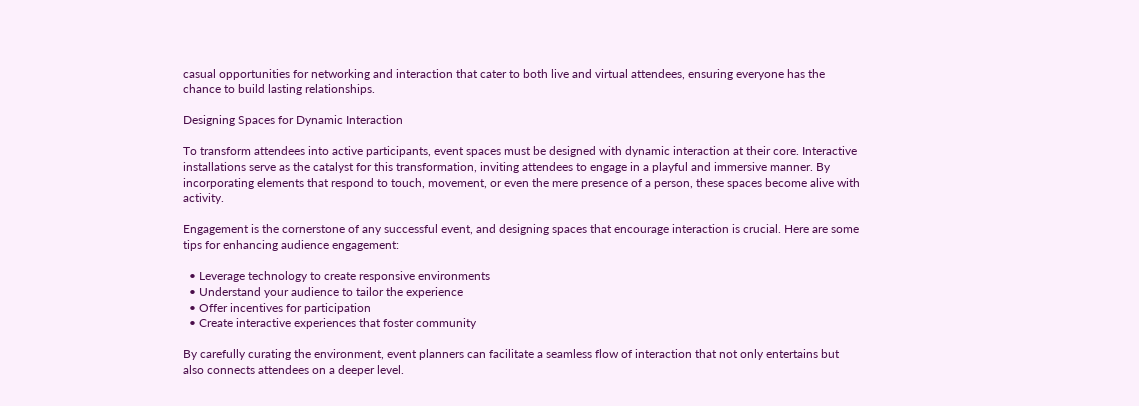casual opportunities for networking and interaction that cater to both live and virtual attendees, ensuring everyone has the chance to build lasting relationships.

Designing Spaces for Dynamic Interaction

To transform attendees into active participants, event spaces must be designed with dynamic interaction at their core. Interactive installations serve as the catalyst for this transformation, inviting attendees to engage in a playful and immersive manner. By incorporating elements that respond to touch, movement, or even the mere presence of a person, these spaces become alive with activity.

Engagement is the cornerstone of any successful event, and designing spaces that encourage interaction is crucial. Here are some tips for enhancing audience engagement:

  • Leverage technology to create responsive environments
  • Understand your audience to tailor the experience
  • Offer incentives for participation
  • Create interactive experiences that foster community

By carefully curating the environment, event planners can facilitate a seamless flow of interaction that not only entertains but also connects attendees on a deeper level.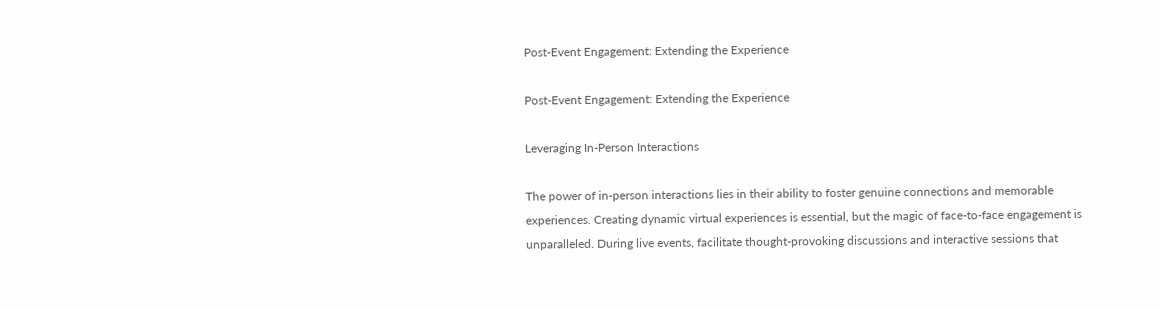Post-Event Engagement: Extending the Experience

Post-Event Engagement: Extending the Experience

Leveraging In-Person Interactions

The power of in-person interactions lies in their ability to foster genuine connections and memorable experiences. Creating dynamic virtual experiences is essential, but the magic of face-to-face engagement is unparalleled. During live events, facilitate thought-provoking discussions and interactive sessions that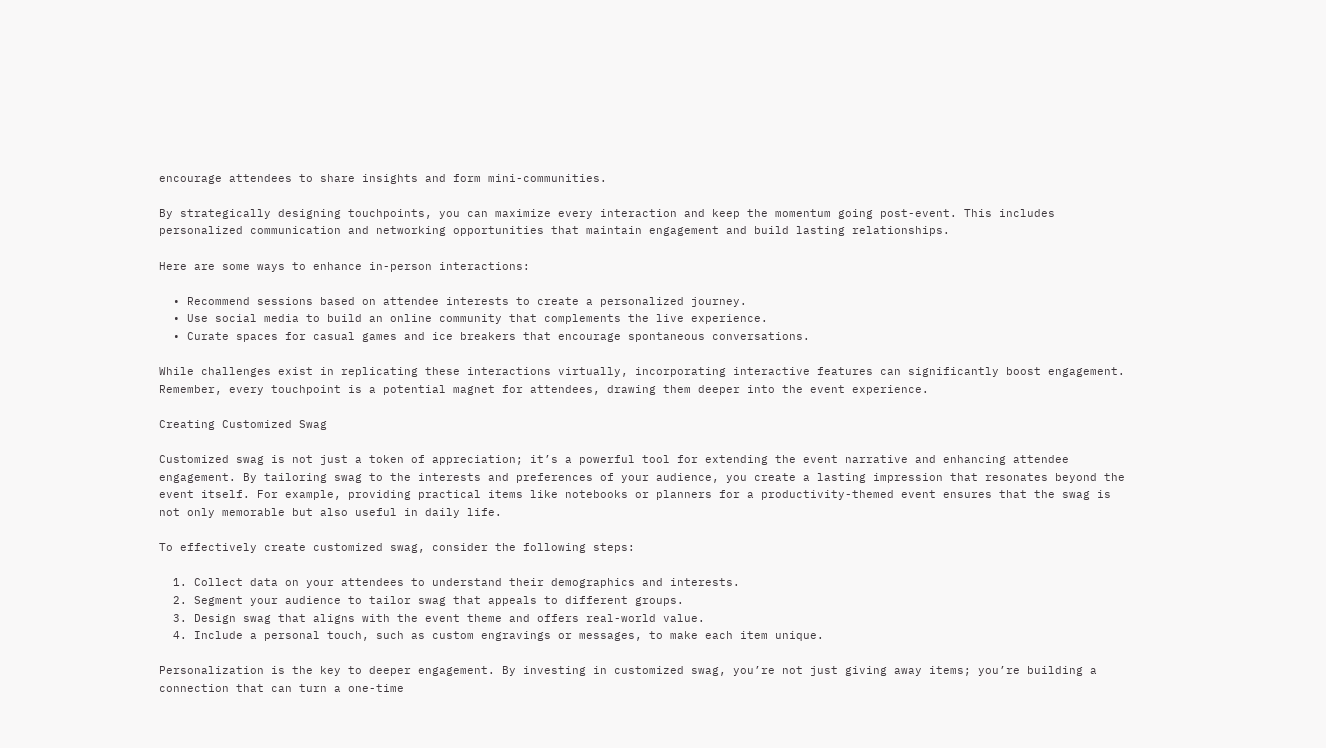encourage attendees to share insights and form mini-communities.

By strategically designing touchpoints, you can maximize every interaction and keep the momentum going post-event. This includes personalized communication and networking opportunities that maintain engagement and build lasting relationships.

Here are some ways to enhance in-person interactions:

  • Recommend sessions based on attendee interests to create a personalized journey.
  • Use social media to build an online community that complements the live experience.
  • Curate spaces for casual games and ice breakers that encourage spontaneous conversations.

While challenges exist in replicating these interactions virtually, incorporating interactive features can significantly boost engagement. Remember, every touchpoint is a potential magnet for attendees, drawing them deeper into the event experience.

Creating Customized Swag

Customized swag is not just a token of appreciation; it’s a powerful tool for extending the event narrative and enhancing attendee engagement. By tailoring swag to the interests and preferences of your audience, you create a lasting impression that resonates beyond the event itself. For example, providing practical items like notebooks or planners for a productivity-themed event ensures that the swag is not only memorable but also useful in daily life.

To effectively create customized swag, consider the following steps:

  1. Collect data on your attendees to understand their demographics and interests.
  2. Segment your audience to tailor swag that appeals to different groups.
  3. Design swag that aligns with the event theme and offers real-world value.
  4. Include a personal touch, such as custom engravings or messages, to make each item unique.

Personalization is the key to deeper engagement. By investing in customized swag, you’re not just giving away items; you’re building a connection that can turn a one-time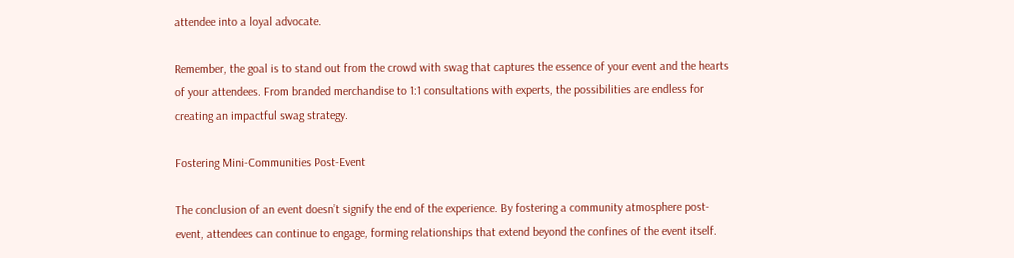attendee into a loyal advocate.

Remember, the goal is to stand out from the crowd with swag that captures the essence of your event and the hearts of your attendees. From branded merchandise to 1:1 consultations with experts, the possibilities are endless for creating an impactful swag strategy.

Fostering Mini-Communities Post-Event

The conclusion of an event doesn’t signify the end of the experience. By fostering a community atmosphere post-event, attendees can continue to engage, forming relationships that extend beyond the confines of the event itself.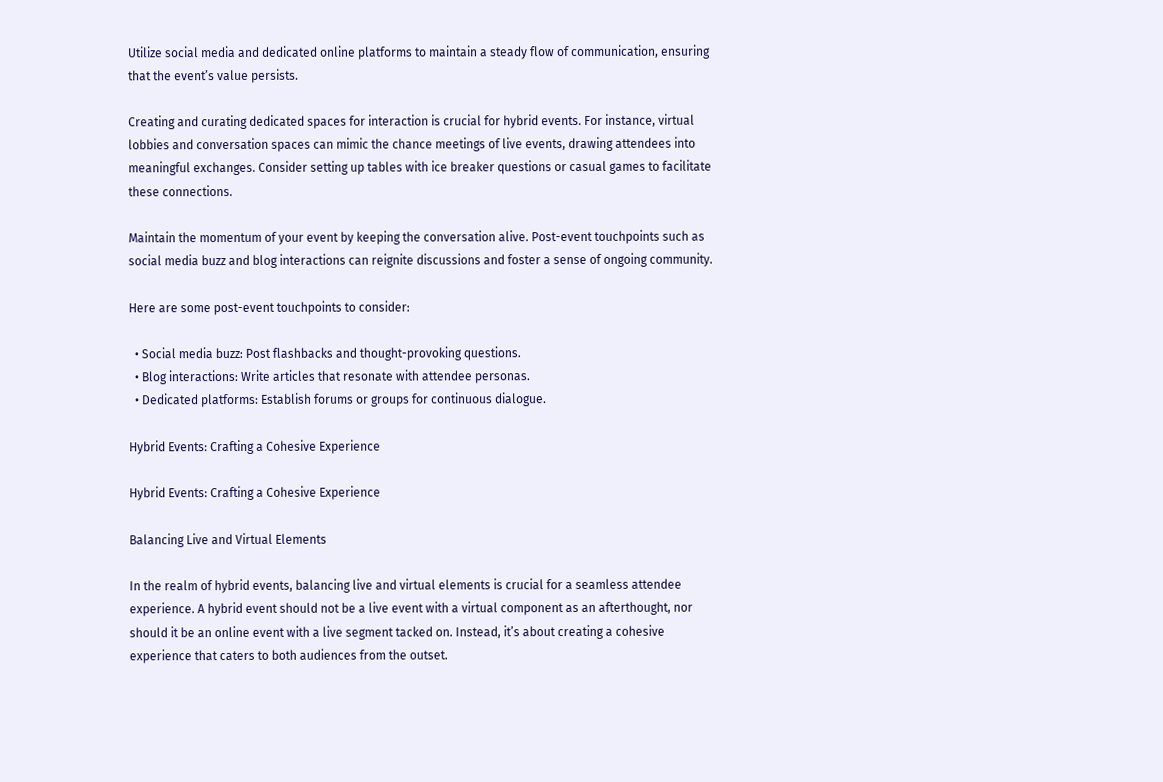Utilize social media and dedicated online platforms to maintain a steady flow of communication, ensuring that the event’s value persists.

Creating and curating dedicated spaces for interaction is crucial for hybrid events. For instance, virtual lobbies and conversation spaces can mimic the chance meetings of live events, drawing attendees into meaningful exchanges. Consider setting up tables with ice breaker questions or casual games to facilitate these connections.

Maintain the momentum of your event by keeping the conversation alive. Post-event touchpoints such as social media buzz and blog interactions can reignite discussions and foster a sense of ongoing community.

Here are some post-event touchpoints to consider:

  • Social media buzz: Post flashbacks and thought-provoking questions.
  • Blog interactions: Write articles that resonate with attendee personas.
  • Dedicated platforms: Establish forums or groups for continuous dialogue.

Hybrid Events: Crafting a Cohesive Experience

Hybrid Events: Crafting a Cohesive Experience

Balancing Live and Virtual Elements

In the realm of hybrid events, balancing live and virtual elements is crucial for a seamless attendee experience. A hybrid event should not be a live event with a virtual component as an afterthought, nor should it be an online event with a live segment tacked on. Instead, it’s about creating a cohesive experience that caters to both audiences from the outset.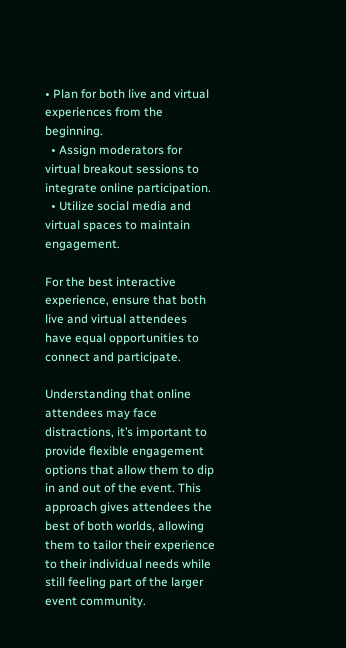• Plan for both live and virtual experiences from the beginning.
  • Assign moderators for virtual breakout sessions to integrate online participation.
  • Utilize social media and virtual spaces to maintain engagement.

For the best interactive experience, ensure that both live and virtual attendees have equal opportunities to connect and participate.

Understanding that online attendees may face distractions, it’s important to provide flexible engagement options that allow them to dip in and out of the event. This approach gives attendees the best of both worlds, allowing them to tailor their experience to their individual needs while still feeling part of the larger event community.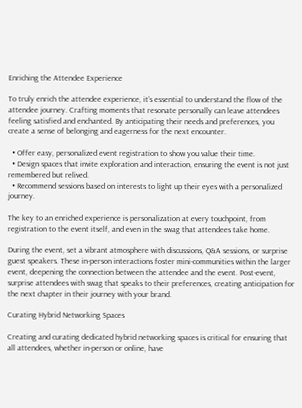Enriching the Attendee Experience

To truly enrich the attendee experience, it’s essential to understand the flow of the attendee journey. Crafting moments that resonate personally can leave attendees feeling satisfied and enchanted. By anticipating their needs and preferences, you create a sense of belonging and eagerness for the next encounter.

  • Offer easy, personalized event registration to show you value their time.
  • Design spaces that invite exploration and interaction, ensuring the event is not just remembered but relived.
  • Recommend sessions based on interests to light up their eyes with a personalized journey.

The key to an enriched experience is personalization at every touchpoint, from registration to the event itself, and even in the swag that attendees take home.

During the event, set a vibrant atmosphere with discussions, Q&A sessions, or surprise guest speakers. These in-person interactions foster mini-communities within the larger event, deepening the connection between the attendee and the event. Post-event, surprise attendees with swag that speaks to their preferences, creating anticipation for the next chapter in their journey with your brand.

Curating Hybrid Networking Spaces

Creating and curating dedicated hybrid networking spaces is critical for ensuring that all attendees, whether in-person or online, have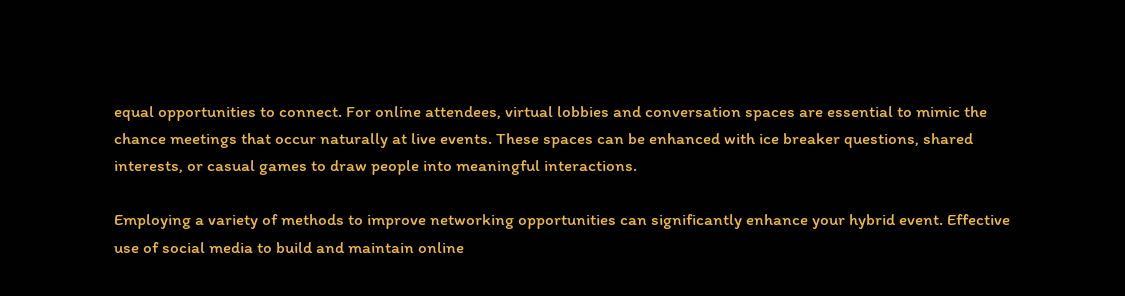equal opportunities to connect. For online attendees, virtual lobbies and conversation spaces are essential to mimic the chance meetings that occur naturally at live events. These spaces can be enhanced with ice breaker questions, shared interests, or casual games to draw people into meaningful interactions.

Employing a variety of methods to improve networking opportunities can significantly enhance your hybrid event. Effective use of social media to build and maintain online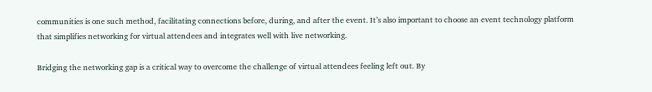communities is one such method, facilitating connections before, during, and after the event. It’s also important to choose an event technology platform that simplifies networking for virtual attendees and integrates well with live networking.

Bridging the networking gap is a critical way to overcome the challenge of virtual attendees feeling left out. By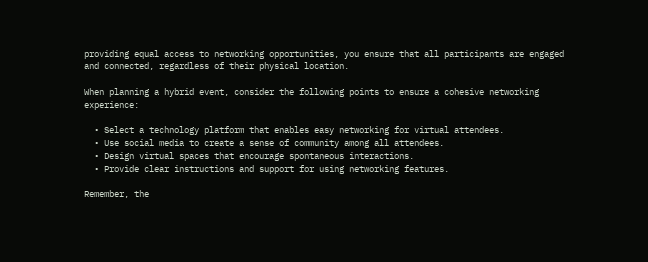providing equal access to networking opportunities, you ensure that all participants are engaged and connected, regardless of their physical location.

When planning a hybrid event, consider the following points to ensure a cohesive networking experience:

  • Select a technology platform that enables easy networking for virtual attendees.
  • Use social media to create a sense of community among all attendees.
  • Design virtual spaces that encourage spontaneous interactions.
  • Provide clear instructions and support for using networking features.

Remember, the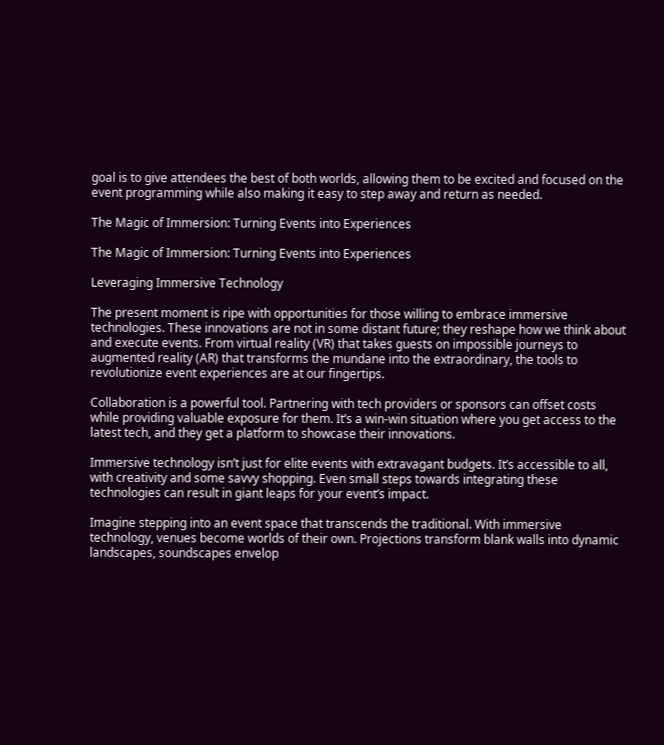goal is to give attendees the best of both worlds, allowing them to be excited and focused on the event programming while also making it easy to step away and return as needed.

The Magic of Immersion: Turning Events into Experiences

The Magic of Immersion: Turning Events into Experiences

Leveraging Immersive Technology

The present moment is ripe with opportunities for those willing to embrace immersive technologies. These innovations are not in some distant future; they reshape how we think about and execute events. From virtual reality (VR) that takes guests on impossible journeys to augmented reality (AR) that transforms the mundane into the extraordinary, the tools to revolutionize event experiences are at our fingertips.

Collaboration is a powerful tool. Partnering with tech providers or sponsors can offset costs while providing valuable exposure for them. It’s a win-win situation where you get access to the latest tech, and they get a platform to showcase their innovations.

Immersive technology isn’t just for elite events with extravagant budgets. It’s accessible to all, with creativity and some savvy shopping. Even small steps towards integrating these technologies can result in giant leaps for your event’s impact.

Imagine stepping into an event space that transcends the traditional. With immersive technology, venues become worlds of their own. Projections transform blank walls into dynamic landscapes, soundscapes envelop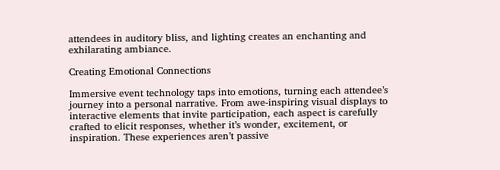attendees in auditory bliss, and lighting creates an enchanting and exhilarating ambiance.

Creating Emotional Connections

Immersive event technology taps into emotions, turning each attendee’s journey into a personal narrative. From awe-inspiring visual displays to interactive elements that invite participation, each aspect is carefully crafted to elicit responses, whether it’s wonder, excitement, or inspiration. These experiences aren’t passive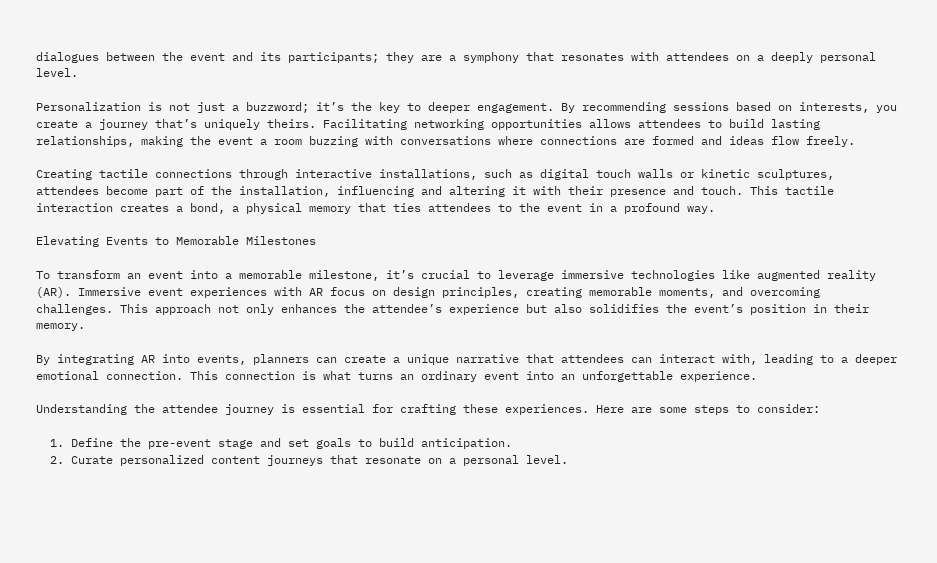dialogues between the event and its participants; they are a symphony that resonates with attendees on a deeply personal level.

Personalization is not just a buzzword; it’s the key to deeper engagement. By recommending sessions based on interests, you create a journey that’s uniquely theirs. Facilitating networking opportunities allows attendees to build lasting relationships, making the event a room buzzing with conversations where connections are formed and ideas flow freely.

Creating tactile connections through interactive installations, such as digital touch walls or kinetic sculptures, attendees become part of the installation, influencing and altering it with their presence and touch. This tactile interaction creates a bond, a physical memory that ties attendees to the event in a profound way.

Elevating Events to Memorable Milestones

To transform an event into a memorable milestone, it’s crucial to leverage immersive technologies like augmented reality (AR). Immersive event experiences with AR focus on design principles, creating memorable moments, and overcoming challenges. This approach not only enhances the attendee’s experience but also solidifies the event’s position in their memory.

By integrating AR into events, planners can create a unique narrative that attendees can interact with, leading to a deeper emotional connection. This connection is what turns an ordinary event into an unforgettable experience.

Understanding the attendee journey is essential for crafting these experiences. Here are some steps to consider:

  1. Define the pre-event stage and set goals to build anticipation.
  2. Curate personalized content journeys that resonate on a personal level.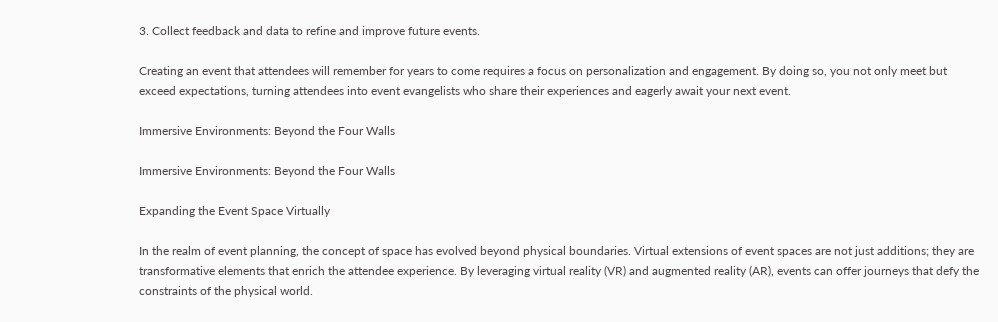3. Collect feedback and data to refine and improve future events.

Creating an event that attendees will remember for years to come requires a focus on personalization and engagement. By doing so, you not only meet but exceed expectations, turning attendees into event evangelists who share their experiences and eagerly await your next event.

Immersive Environments: Beyond the Four Walls

Immersive Environments: Beyond the Four Walls

Expanding the Event Space Virtually

In the realm of event planning, the concept of space has evolved beyond physical boundaries. Virtual extensions of event spaces are not just additions; they are transformative elements that enrich the attendee experience. By leveraging virtual reality (VR) and augmented reality (AR), events can offer journeys that defy the constraints of the physical world.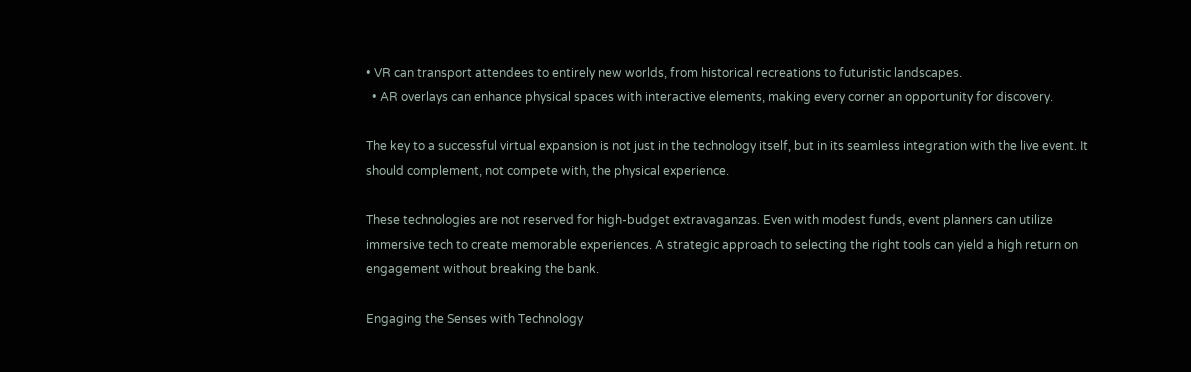• VR can transport attendees to entirely new worlds, from historical recreations to futuristic landscapes.
  • AR overlays can enhance physical spaces with interactive elements, making every corner an opportunity for discovery.

The key to a successful virtual expansion is not just in the technology itself, but in its seamless integration with the live event. It should complement, not compete with, the physical experience.

These technologies are not reserved for high-budget extravaganzas. Even with modest funds, event planners can utilize immersive tech to create memorable experiences. A strategic approach to selecting the right tools can yield a high return on engagement without breaking the bank.

Engaging the Senses with Technology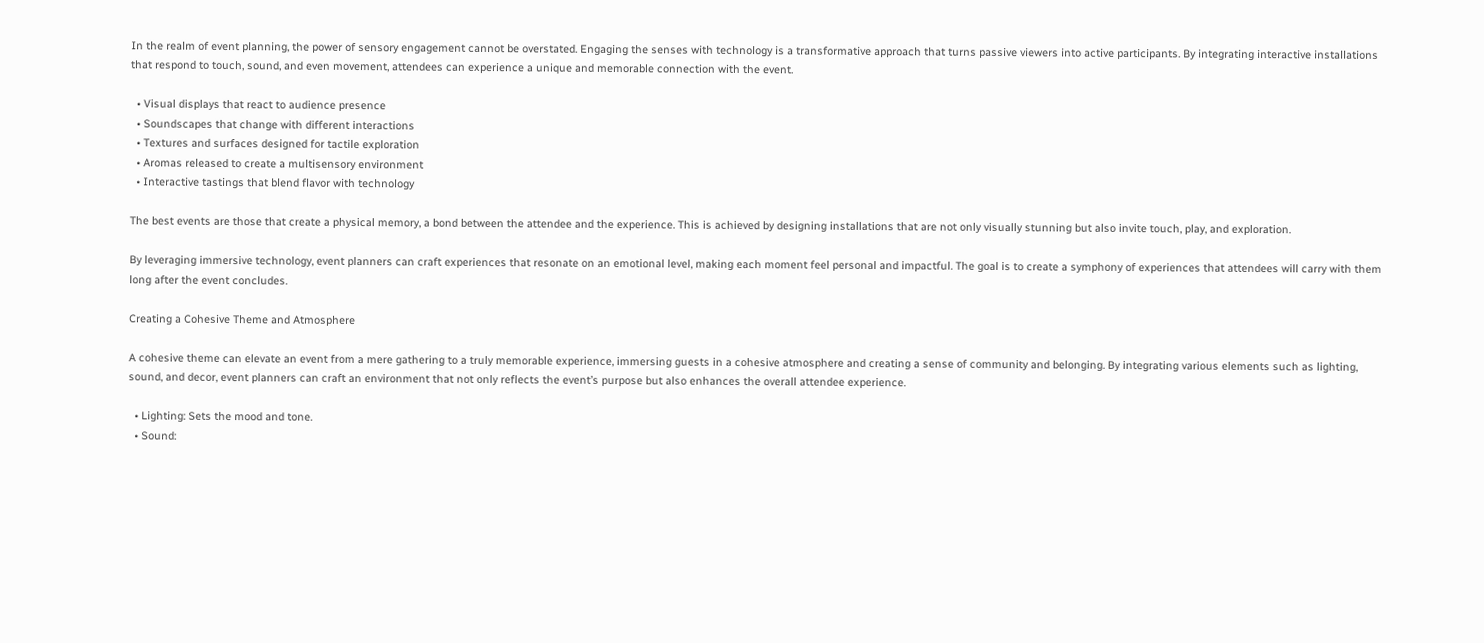In the realm of event planning, the power of sensory engagement cannot be overstated. Engaging the senses with technology is a transformative approach that turns passive viewers into active participants. By integrating interactive installations that respond to touch, sound, and even movement, attendees can experience a unique and memorable connection with the event.

  • Visual displays that react to audience presence
  • Soundscapes that change with different interactions
  • Textures and surfaces designed for tactile exploration
  • Aromas released to create a multisensory environment
  • Interactive tastings that blend flavor with technology

The best events are those that create a physical memory, a bond between the attendee and the experience. This is achieved by designing installations that are not only visually stunning but also invite touch, play, and exploration.

By leveraging immersive technology, event planners can craft experiences that resonate on an emotional level, making each moment feel personal and impactful. The goal is to create a symphony of experiences that attendees will carry with them long after the event concludes.

Creating a Cohesive Theme and Atmosphere

A cohesive theme can elevate an event from a mere gathering to a truly memorable experience, immersing guests in a cohesive atmosphere and creating a sense of community and belonging. By integrating various elements such as lighting, sound, and decor, event planners can craft an environment that not only reflects the event’s purpose but also enhances the overall attendee experience.

  • Lighting: Sets the mood and tone.
  • Sound: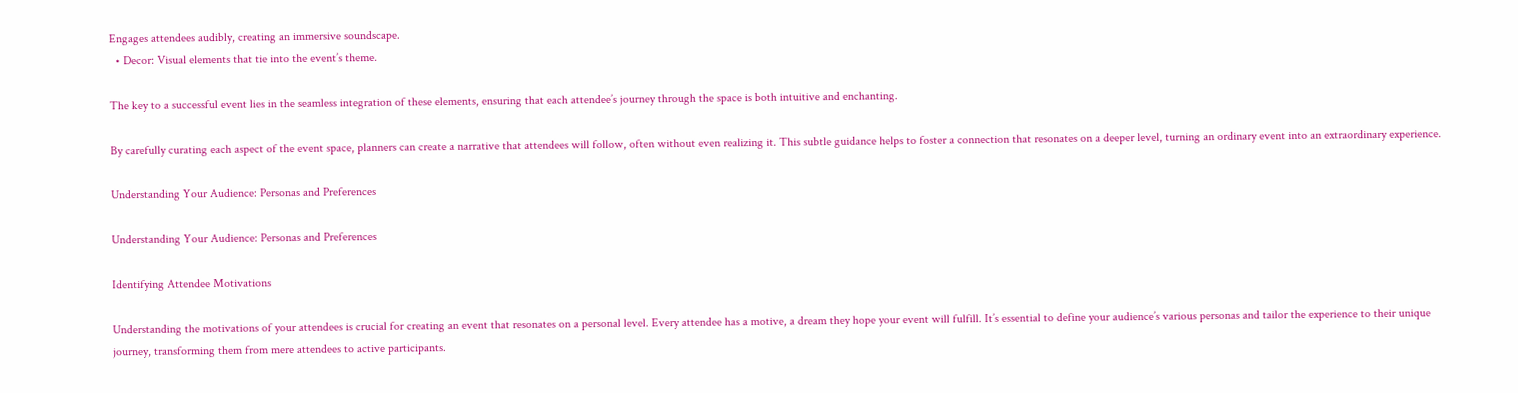Engages attendees audibly, creating an immersive soundscape.
  • Decor: Visual elements that tie into the event’s theme.

The key to a successful event lies in the seamless integration of these elements, ensuring that each attendee’s journey through the space is both intuitive and enchanting.

By carefully curating each aspect of the event space, planners can create a narrative that attendees will follow, often without even realizing it. This subtle guidance helps to foster a connection that resonates on a deeper level, turning an ordinary event into an extraordinary experience.

Understanding Your Audience: Personas and Preferences

Understanding Your Audience: Personas and Preferences

Identifying Attendee Motivations

Understanding the motivations of your attendees is crucial for creating an event that resonates on a personal level. Every attendee has a motive, a dream they hope your event will fulfill. It’s essential to define your audience’s various personas and tailor the experience to their unique journey, transforming them from mere attendees to active participants.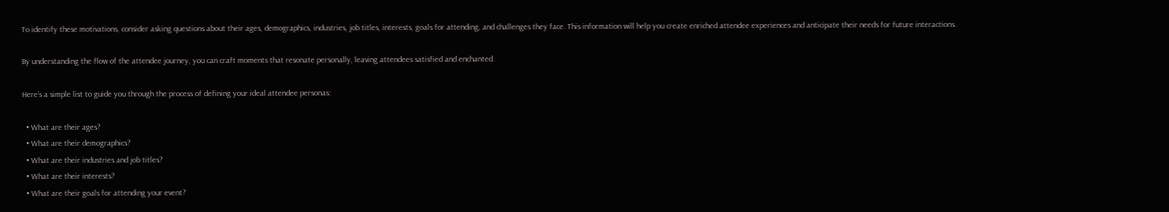To identify these motivations, consider asking questions about their ages, demographics, industries, job titles, interests, goals for attending, and challenges they face. This information will help you create enriched attendee experiences and anticipate their needs for future interactions.

By understanding the flow of the attendee journey, you can craft moments that resonate personally, leaving attendees satisfied and enchanted.

Here’s a simple list to guide you through the process of defining your ideal attendee personas:

  • What are their ages?
  • What are their demographics?
  • What are their industries and job titles?
  • What are their interests?
  • What are their goals for attending your event?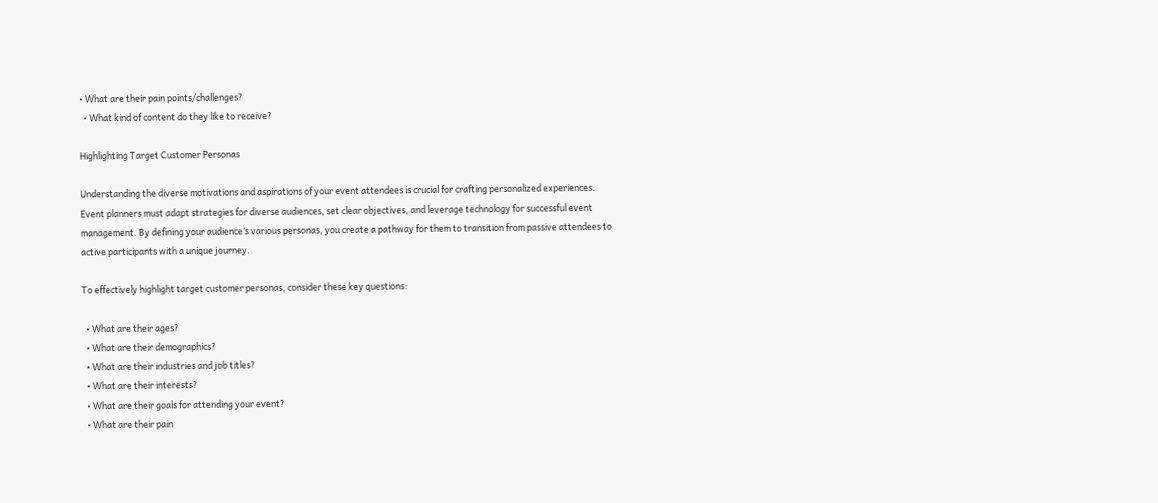• What are their pain points/challenges?
  • What kind of content do they like to receive?

Highlighting Target Customer Personas

Understanding the diverse motivations and aspirations of your event attendees is crucial for crafting personalized experiences. Event planners must adapt strategies for diverse audiences, set clear objectives, and leverage technology for successful event management. By defining your audience’s various personas, you create a pathway for them to transition from passive attendees to active participants with a unique journey.

To effectively highlight target customer personas, consider these key questions:

  • What are their ages?
  • What are their demographics?
  • What are their industries and job titles?
  • What are their interests?
  • What are their goals for attending your event?
  • What are their pain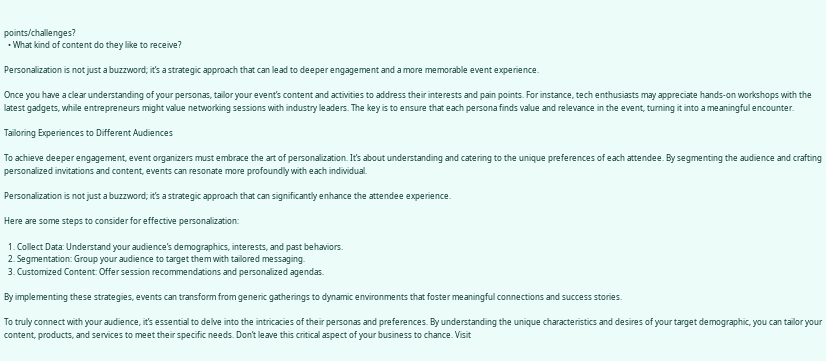points/challenges?
  • What kind of content do they like to receive?

Personalization is not just a buzzword; it’s a strategic approach that can lead to deeper engagement and a more memorable event experience.

Once you have a clear understanding of your personas, tailor your event’s content and activities to address their interests and pain points. For instance, tech enthusiasts may appreciate hands-on workshops with the latest gadgets, while entrepreneurs might value networking sessions with industry leaders. The key is to ensure that each persona finds value and relevance in the event, turning it into a meaningful encounter.

Tailoring Experiences to Different Audiences

To achieve deeper engagement, event organizers must embrace the art of personalization. It’s about understanding and catering to the unique preferences of each attendee. By segmenting the audience and crafting personalized invitations and content, events can resonate more profoundly with each individual.

Personalization is not just a buzzword; it’s a strategic approach that can significantly enhance the attendee experience.

Here are some steps to consider for effective personalization:

  1. Collect Data: Understand your audience’s demographics, interests, and past behaviors.
  2. Segmentation: Group your audience to target them with tailored messaging.
  3. Customized Content: Offer session recommendations and personalized agendas.

By implementing these strategies, events can transform from generic gatherings to dynamic environments that foster meaningful connections and success stories.

To truly connect with your audience, it’s essential to delve into the intricacies of their personas and preferences. By understanding the unique characteristics and desires of your target demographic, you can tailor your content, products, and services to meet their specific needs. Don’t leave this critical aspect of your business to chance. Visit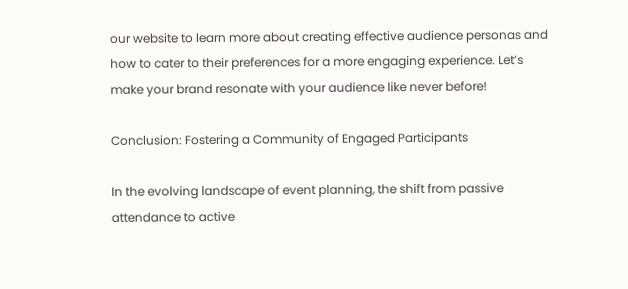our website to learn more about creating effective audience personas and how to cater to their preferences for a more engaging experience. Let’s make your brand resonate with your audience like never before!

Conclusion: Fostering a Community of Engaged Participants

In the evolving landscape of event planning, the shift from passive attendance to active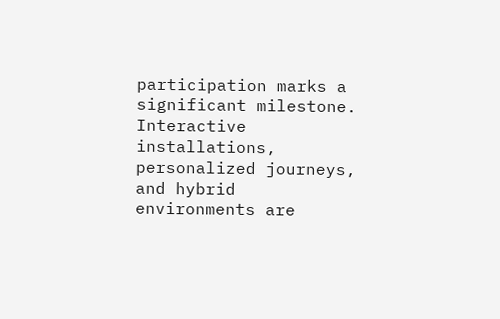participation marks a significant milestone. Interactive installations, personalized journeys, and hybrid environments are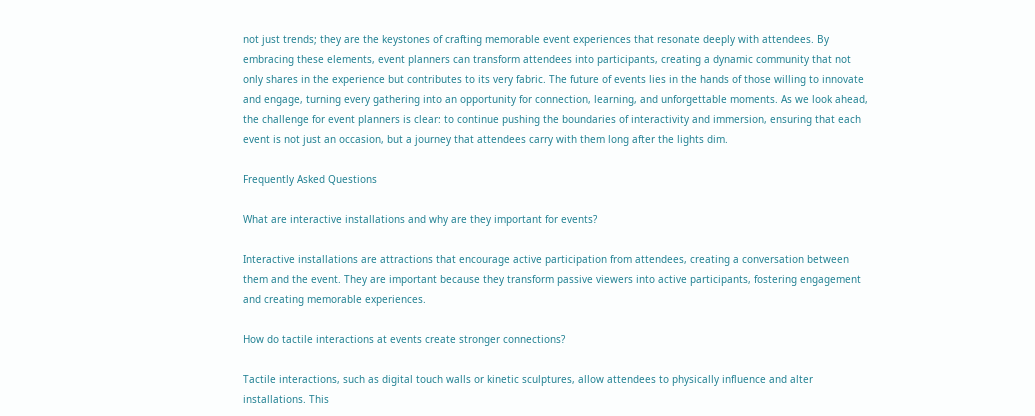not just trends; they are the keystones of crafting memorable event experiences that resonate deeply with attendees. By embracing these elements, event planners can transform attendees into participants, creating a dynamic community that not only shares in the experience but contributes to its very fabric. The future of events lies in the hands of those willing to innovate and engage, turning every gathering into an opportunity for connection, learning, and unforgettable moments. As we look ahead, the challenge for event planners is clear: to continue pushing the boundaries of interactivity and immersion, ensuring that each event is not just an occasion, but a journey that attendees carry with them long after the lights dim.

Frequently Asked Questions

What are interactive installations and why are they important for events?

Interactive installations are attractions that encourage active participation from attendees, creating a conversation between them and the event. They are important because they transform passive viewers into active participants, fostering engagement and creating memorable experiences.

How do tactile interactions at events create stronger connections?

Tactile interactions, such as digital touch walls or kinetic sculptures, allow attendees to physically influence and alter installations. This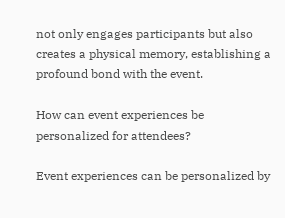not only engages participants but also creates a physical memory, establishing a profound bond with the event.

How can event experiences be personalized for attendees?

Event experiences can be personalized by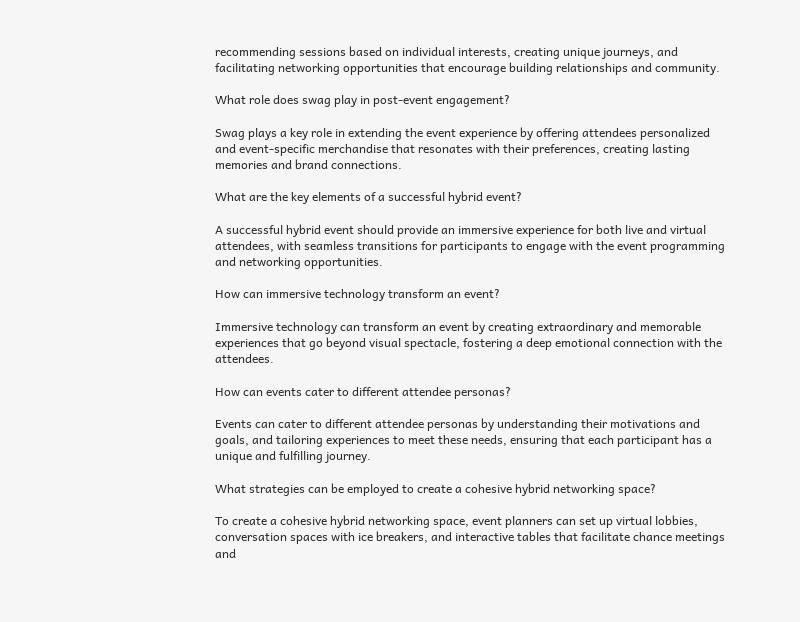recommending sessions based on individual interests, creating unique journeys, and facilitating networking opportunities that encourage building relationships and community.

What role does swag play in post-event engagement?

Swag plays a key role in extending the event experience by offering attendees personalized and event-specific merchandise that resonates with their preferences, creating lasting memories and brand connections.

What are the key elements of a successful hybrid event?

A successful hybrid event should provide an immersive experience for both live and virtual attendees, with seamless transitions for participants to engage with the event programming and networking opportunities.

How can immersive technology transform an event?

Immersive technology can transform an event by creating extraordinary and memorable experiences that go beyond visual spectacle, fostering a deep emotional connection with the attendees.

How can events cater to different attendee personas?

Events can cater to different attendee personas by understanding their motivations and goals, and tailoring experiences to meet these needs, ensuring that each participant has a unique and fulfilling journey.

What strategies can be employed to create a cohesive hybrid networking space?

To create a cohesive hybrid networking space, event planners can set up virtual lobbies, conversation spaces with ice breakers, and interactive tables that facilitate chance meetings and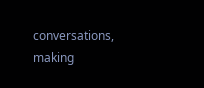conversations, making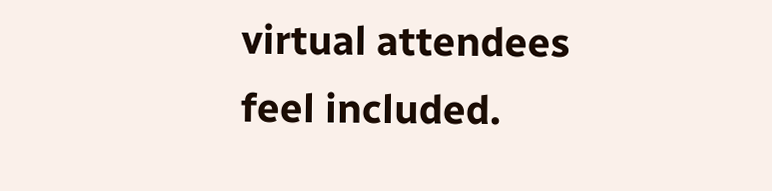virtual attendees feel included.